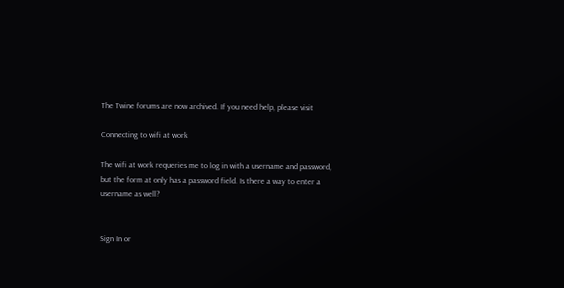The Twine forums are now archived. If you need help, please visit

Connecting to wifi at work

The wifi at work requeries me to log in with a username and password, but the form at only has a password field. Is there a way to enter a username as well?


Sign In or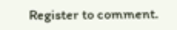Register to comment.